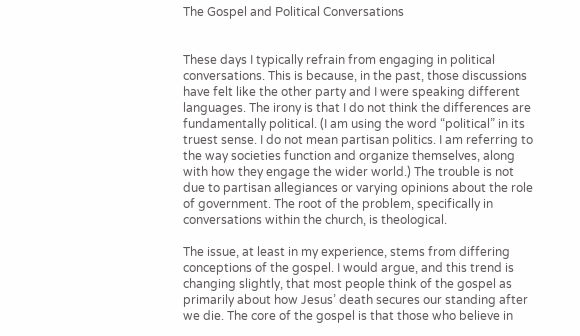The Gospel and Political Conversations


These days I typically refrain from engaging in political conversations. This is because, in the past, those discussions have felt like the other party and I were speaking different languages. The irony is that I do not think the differences are fundamentally political. (I am using the word “political” in its truest sense. I do not mean partisan politics. I am referring to the way societies function and organize themselves, along with how they engage the wider world.) The trouble is not due to partisan allegiances or varying opinions about the role of government. The root of the problem, specifically in conversations within the church, is theological.

The issue, at least in my experience, stems from differing conceptions of the gospel. I would argue, and this trend is changing slightly, that most people think of the gospel as primarily about how Jesus’ death secures our standing after we die. The core of the gospel is that those who believe in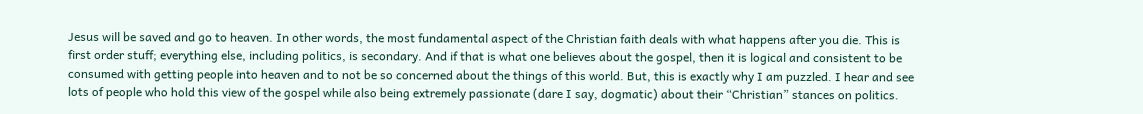Jesus will be saved and go to heaven. In other words, the most fundamental aspect of the Christian faith deals with what happens after you die. This is first order stuff; everything else, including politics, is secondary. And if that is what one believes about the gospel, then it is logical and consistent to be consumed with getting people into heaven and to not be so concerned about the things of this world. But, this is exactly why I am puzzled. I hear and see lots of people who hold this view of the gospel while also being extremely passionate (dare I say, dogmatic) about their “Christian” stances on politics.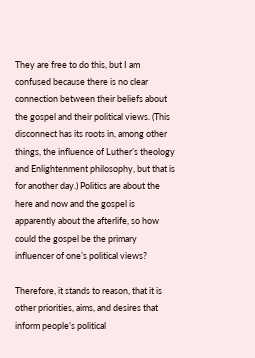They are free to do this, but I am confused because there is no clear connection between their beliefs about the gospel and their political views. (This disconnect has its roots in, among other things, the influence of Luther’s theology and Enlightenment philosophy, but that is for another day.) Politics are about the here and now and the gospel is apparently about the afterlife, so how could the gospel be the primary influencer of one’s political views?

Therefore, it stands to reason, that it is other priorities, aims, and desires that inform people’s political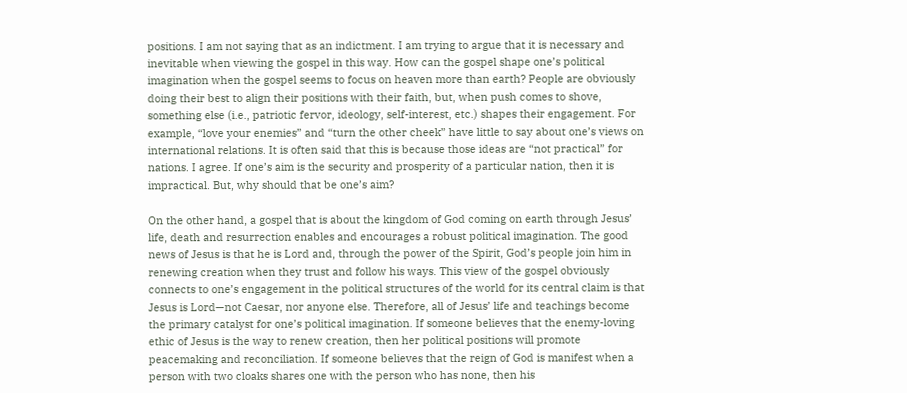positions. I am not saying that as an indictment. I am trying to argue that it is necessary and inevitable when viewing the gospel in this way. How can the gospel shape one’s political imagination when the gospel seems to focus on heaven more than earth? People are obviously doing their best to align their positions with their faith, but, when push comes to shove, something else (i.e., patriotic fervor, ideology, self-interest, etc.) shapes their engagement. For example, “love your enemies” and “turn the other cheek” have little to say about one’s views on international relations. It is often said that this is because those ideas are “not practical” for nations. I agree. If one’s aim is the security and prosperity of a particular nation, then it is impractical. But, why should that be one’s aim?

On the other hand, a gospel that is about the kingdom of God coming on earth through Jesus’ life, death and resurrection enables and encourages a robust political imagination. The good news of Jesus is that he is Lord and, through the power of the Spirit, God’s people join him in renewing creation when they trust and follow his ways. This view of the gospel obviously connects to one’s engagement in the political structures of the world for its central claim is that Jesus is Lord—not Caesar, nor anyone else. Therefore, all of Jesus’ life and teachings become the primary catalyst for one’s political imagination. If someone believes that the enemy-loving ethic of Jesus is the way to renew creation, then her political positions will promote peacemaking and reconciliation. If someone believes that the reign of God is manifest when a person with two cloaks shares one with the person who has none, then his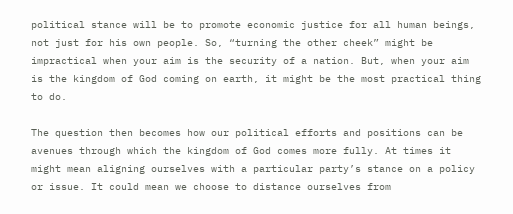political stance will be to promote economic justice for all human beings, not just for his own people. So, “turning the other cheek” might be impractical when your aim is the security of a nation. But, when your aim is the kingdom of God coming on earth, it might be the most practical thing to do.

The question then becomes how our political efforts and positions can be avenues through which the kingdom of God comes more fully. At times it might mean aligning ourselves with a particular party’s stance on a policy or issue. It could mean we choose to distance ourselves from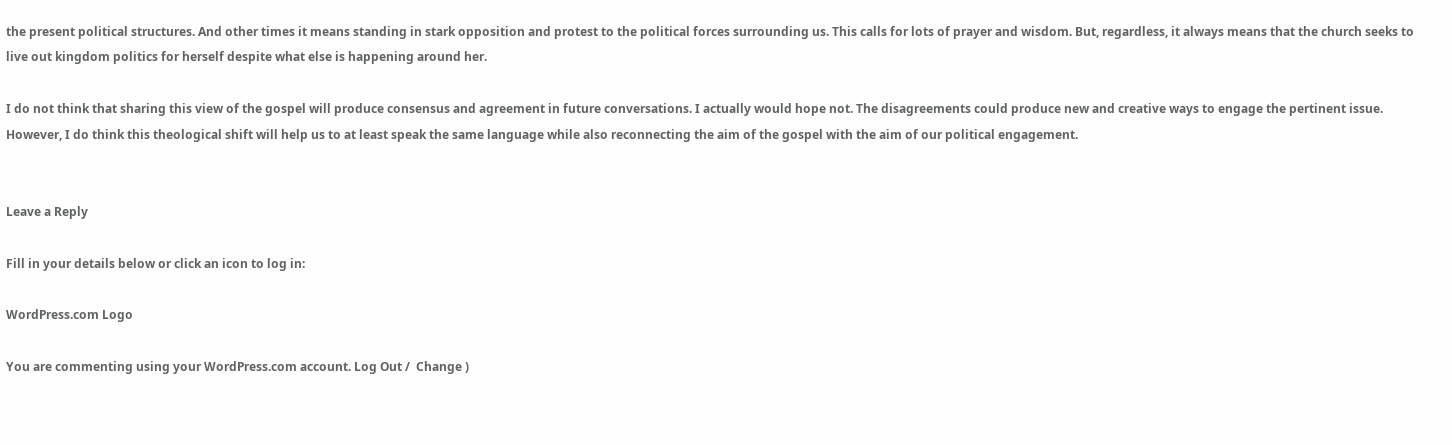the present political structures. And other times it means standing in stark opposition and protest to the political forces surrounding us. This calls for lots of prayer and wisdom. But, regardless, it always means that the church seeks to live out kingdom politics for herself despite what else is happening around her.

I do not think that sharing this view of the gospel will produce consensus and agreement in future conversations. I actually would hope not. The disagreements could produce new and creative ways to engage the pertinent issue. However, I do think this theological shift will help us to at least speak the same language while also reconnecting the aim of the gospel with the aim of our political engagement.


Leave a Reply

Fill in your details below or click an icon to log in:

WordPress.com Logo

You are commenting using your WordPress.com account. Log Out /  Change )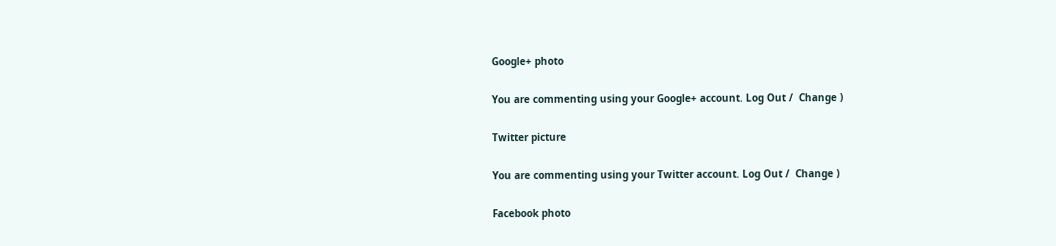Google+ photo

You are commenting using your Google+ account. Log Out /  Change )

Twitter picture

You are commenting using your Twitter account. Log Out /  Change )

Facebook photo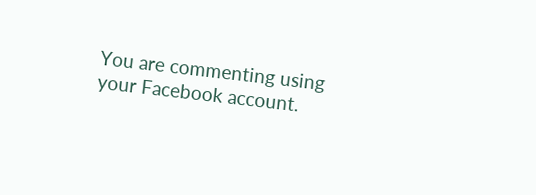You are commenting using your Facebook account.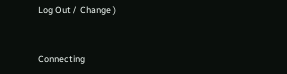Log Out /  Change )


Connecting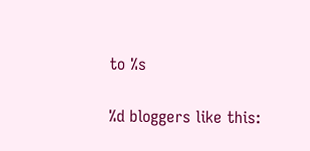to %s

%d bloggers like this: